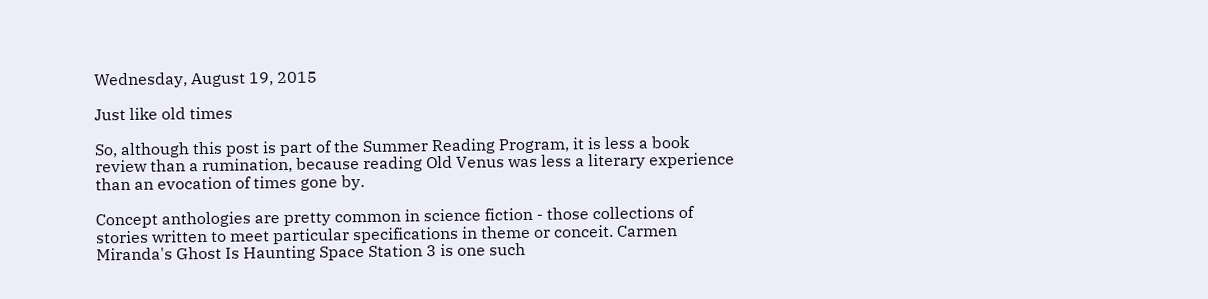Wednesday, August 19, 2015

Just like old times

So, although this post is part of the Summer Reading Program, it is less a book review than a rumination, because reading Old Venus was less a literary experience than an evocation of times gone by.

Concept anthologies are pretty common in science fiction - those collections of stories written to meet particular specifications in theme or conceit. Carmen Miranda's Ghost Is Haunting Space Station 3 is one such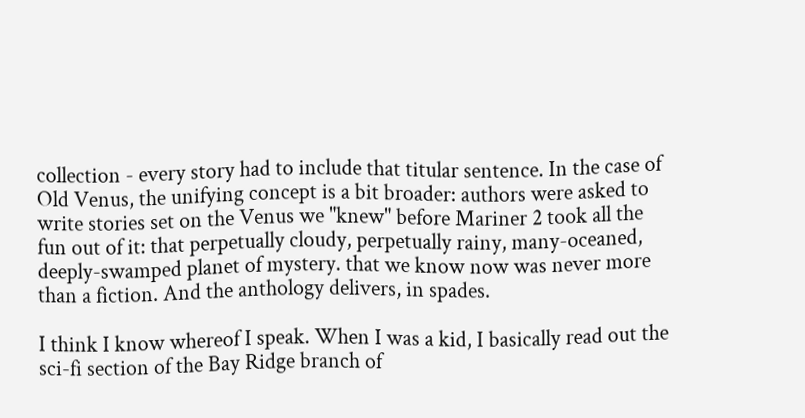collection - every story had to include that titular sentence. In the case of Old Venus, the unifying concept is a bit broader: authors were asked to write stories set on the Venus we "knew" before Mariner 2 took all the fun out of it: that perpetually cloudy, perpetually rainy, many-oceaned, deeply-swamped planet of mystery. that we know now was never more than a fiction. And the anthology delivers, in spades.

I think I know whereof I speak. When I was a kid, I basically read out the sci-fi section of the Bay Ridge branch of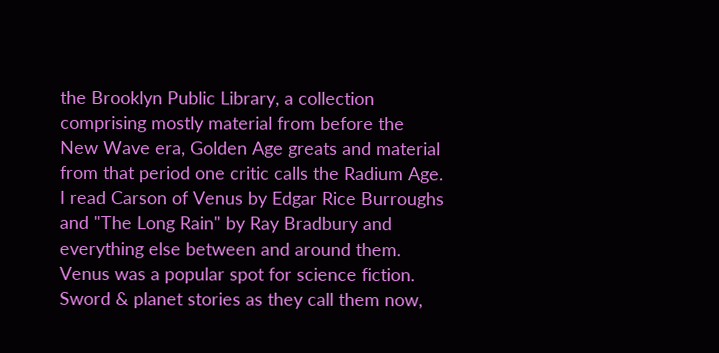the Brooklyn Public Library, a collection comprising mostly material from before the New Wave era, Golden Age greats and material from that period one critic calls the Radium Age. I read Carson of Venus by Edgar Rice Burroughs and "The Long Rain" by Ray Bradbury and everything else between and around them. Venus was a popular spot for science fiction. Sword & planet stories as they call them now,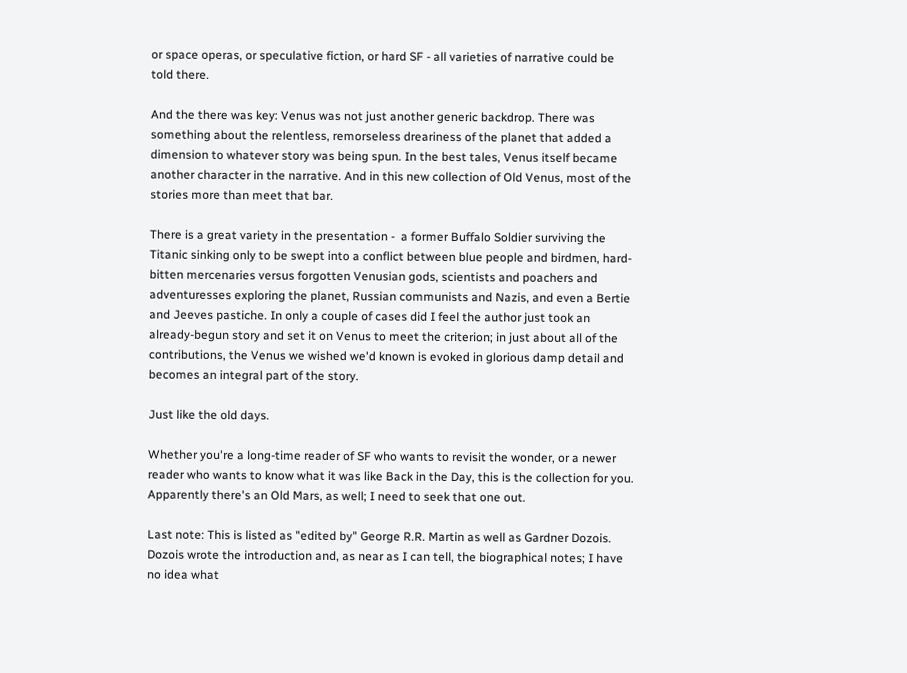or space operas, or speculative fiction, or hard SF - all varieties of narrative could be told there.

And the there was key: Venus was not just another generic backdrop. There was something about the relentless, remorseless dreariness of the planet that added a dimension to whatever story was being spun. In the best tales, Venus itself became another character in the narrative. And in this new collection of Old Venus, most of the stories more than meet that bar.

There is a great variety in the presentation -  a former Buffalo Soldier surviving the Titanic sinking only to be swept into a conflict between blue people and birdmen, hard-bitten mercenaries versus forgotten Venusian gods, scientists and poachers and adventuresses exploring the planet, Russian communists and Nazis, and even a Bertie and Jeeves pastiche. In only a couple of cases did I feel the author just took an already-begun story and set it on Venus to meet the criterion; in just about all of the contributions, the Venus we wished we'd known is evoked in glorious damp detail and becomes an integral part of the story.

Just like the old days.

Whether you're a long-time reader of SF who wants to revisit the wonder, or a newer reader who wants to know what it was like Back in the Day, this is the collection for you. Apparently there's an Old Mars, as well; I need to seek that one out.

Last note: This is listed as "edited by" George R.R. Martin as well as Gardner Dozois. Dozois wrote the introduction and, as near as I can tell, the biographical notes; I have no idea what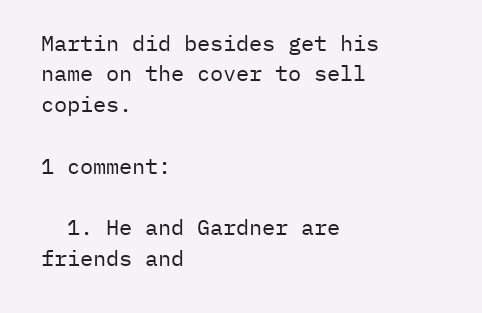Martin did besides get his name on the cover to sell copies.

1 comment:

  1. He and Gardner are friends and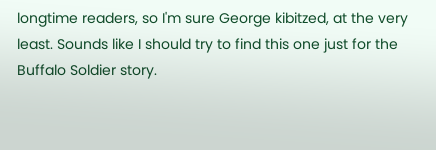longtime readers, so I'm sure George kibitzed, at the very least. Sounds like I should try to find this one just for the Buffalo Soldier story.